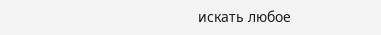искать любое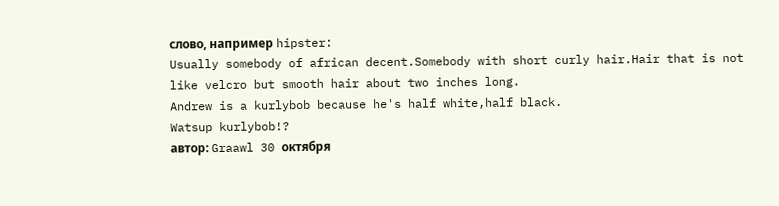слово, например hipster:
Usually somebody of african decent.Somebody with short curly hair.Hair that is not like velcro but smooth hair about two inches long.
Andrew is a kurlybob because he's half white,half black.
Watsup kurlybob!?
автор: Graawl 30 октября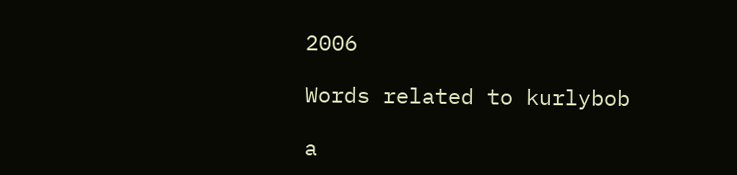2006

Words related to kurlybob

a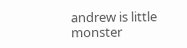andrew is little monster